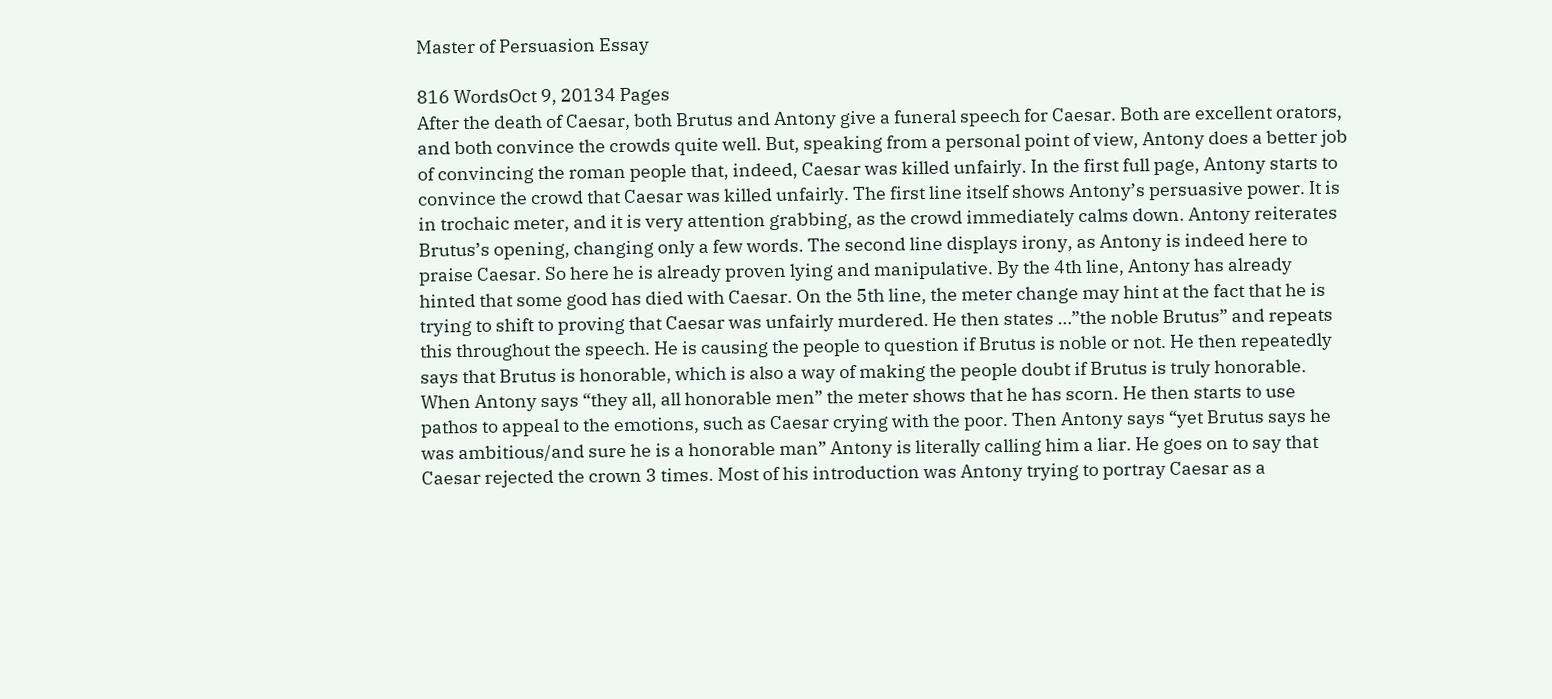Master of Persuasion Essay

816 WordsOct 9, 20134 Pages
After the death of Caesar, both Brutus and Antony give a funeral speech for Caesar. Both are excellent orators, and both convince the crowds quite well. But, speaking from a personal point of view, Antony does a better job of convincing the roman people that, indeed, Caesar was killed unfairly. In the first full page, Antony starts to convince the crowd that Caesar was killed unfairly. The first line itself shows Antony’s persuasive power. It is in trochaic meter, and it is very attention grabbing, as the crowd immediately calms down. Antony reiterates Brutus’s opening, changing only a few words. The second line displays irony, as Antony is indeed here to praise Caesar. So here he is already proven lying and manipulative. By the 4th line, Antony has already hinted that some good has died with Caesar. On the 5th line, the meter change may hint at the fact that he is trying to shift to proving that Caesar was unfairly murdered. He then states …”the noble Brutus” and repeats this throughout the speech. He is causing the people to question if Brutus is noble or not. He then repeatedly says that Brutus is honorable, which is also a way of making the people doubt if Brutus is truly honorable. When Antony says “they all, all honorable men” the meter shows that he has scorn. He then starts to use pathos to appeal to the emotions, such as Caesar crying with the poor. Then Antony says “yet Brutus says he was ambitious/and sure he is a honorable man” Antony is literally calling him a liar. He goes on to say that Caesar rejected the crown 3 times. Most of his introduction was Antony trying to portray Caesar as a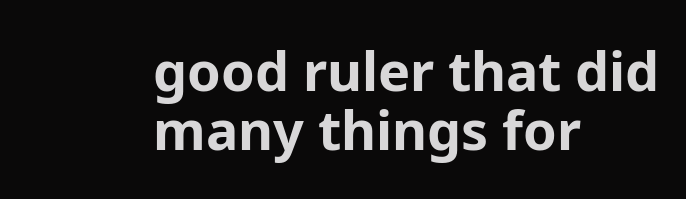good ruler that did many things for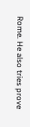Rome. He also tries prove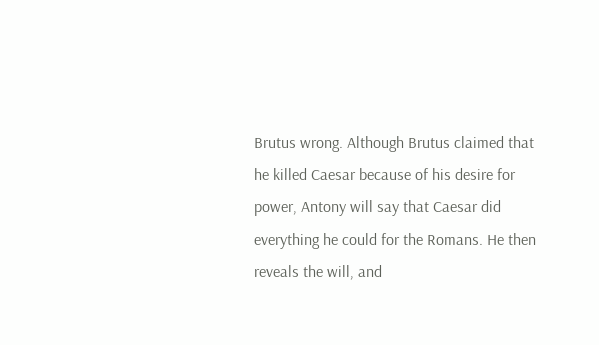Brutus wrong. Although Brutus claimed that he killed Caesar because of his desire for power, Antony will say that Caesar did everything he could for the Romans. He then reveals the will, and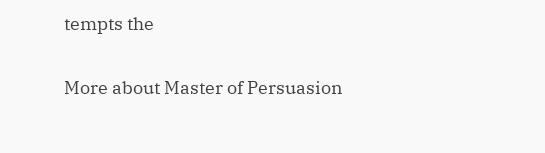tempts the

More about Master of Persuasion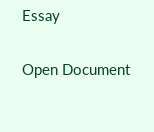Essay

Open Document